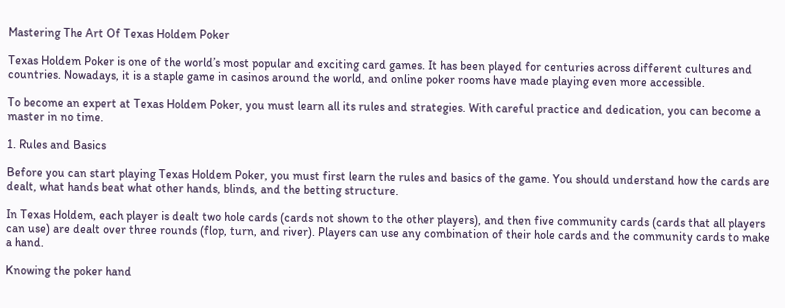Mastering The Art Of Texas Holdem Poker

Texas Holdem Poker is one of the world’s most popular and exciting card games. It has been played for centuries across different cultures and countries. Nowadays, it is a staple game in casinos around the world, and online poker rooms have made playing even more accessible.

To become an expert at Texas Holdem Poker, you must learn all its rules and strategies. With careful practice and dedication, you can become a master in no time.

1. Rules and Basics

Before you can start playing Texas Holdem Poker, you must first learn the rules and basics of the game. You should understand how the cards are dealt, what hands beat what other hands, blinds, and the betting structure.

In Texas Holdem, each player is dealt two hole cards (cards not shown to the other players), and then five community cards (cards that all players can use) are dealt over three rounds (flop, turn, and river). Players can use any combination of their hole cards and the community cards to make a hand.

Knowing the poker hand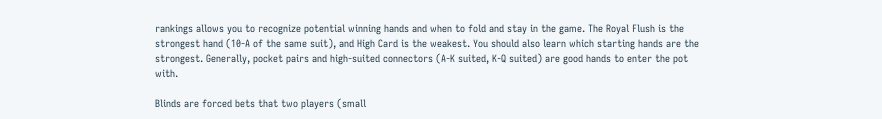rankings allows you to recognize potential winning hands and when to fold and stay in the game. The Royal Flush is the strongest hand (10-A of the same suit), and High Card is the weakest. You should also learn which starting hands are the strongest. Generally, pocket pairs and high-suited connectors (A-K suited, K-Q suited) are good hands to enter the pot with.

Blinds are forced bets that two players (small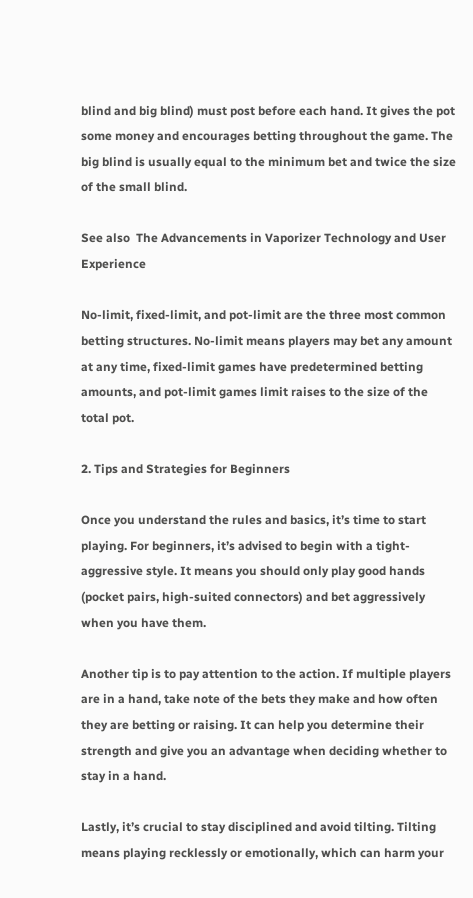blind and big blind) must post before each hand. It gives the pot some money and encourages betting throughout the game. The big blind is usually equal to the minimum bet and twice the size of the small blind.

See also  The Advancements in Vaporizer Technology and User Experience

No-limit, fixed-limit, and pot-limit are the three most common betting structures. No-limit means players may bet any amount at any time, fixed-limit games have predetermined betting amounts, and pot-limit games limit raises to the size of the total pot.

2. Tips and Strategies for Beginners

Once you understand the rules and basics, it’s time to start playing. For beginners, it’s advised to begin with a tight-aggressive style. It means you should only play good hands (pocket pairs, high-suited connectors) and bet aggressively when you have them.

Another tip is to pay attention to the action. If multiple players are in a hand, take note of the bets they make and how often they are betting or raising. It can help you determine their strength and give you an advantage when deciding whether to stay in a hand.

Lastly, it’s crucial to stay disciplined and avoid tilting. Tilting means playing recklessly or emotionally, which can harm your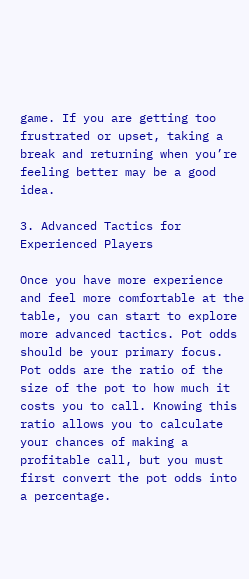game. If you are getting too frustrated or upset, taking a break and returning when you’re feeling better may be a good idea.

3. Advanced Tactics for Experienced Players

Once you have more experience and feel more comfortable at the table, you can start to explore more advanced tactics. Pot odds should be your primary focus. Pot odds are the ratio of the size of the pot to how much it costs you to call. Knowing this ratio allows you to calculate your chances of making a profitable call, but you must first convert the pot odds into a percentage.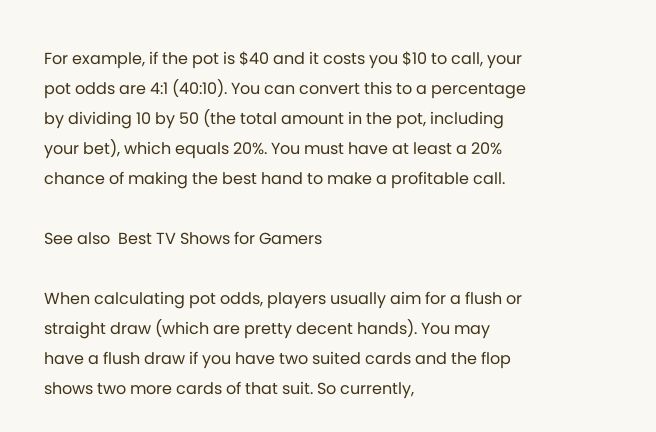For example, if the pot is $40 and it costs you $10 to call, your pot odds are 4:1 (40:10). You can convert this to a percentage by dividing 10 by 50 (the total amount in the pot, including your bet), which equals 20%. You must have at least a 20% chance of making the best hand to make a profitable call.

See also  Best TV Shows for Gamers

When calculating pot odds, players usually aim for a flush or straight draw (which are pretty decent hands). You may have a flush draw if you have two suited cards and the flop shows two more cards of that suit. So currently,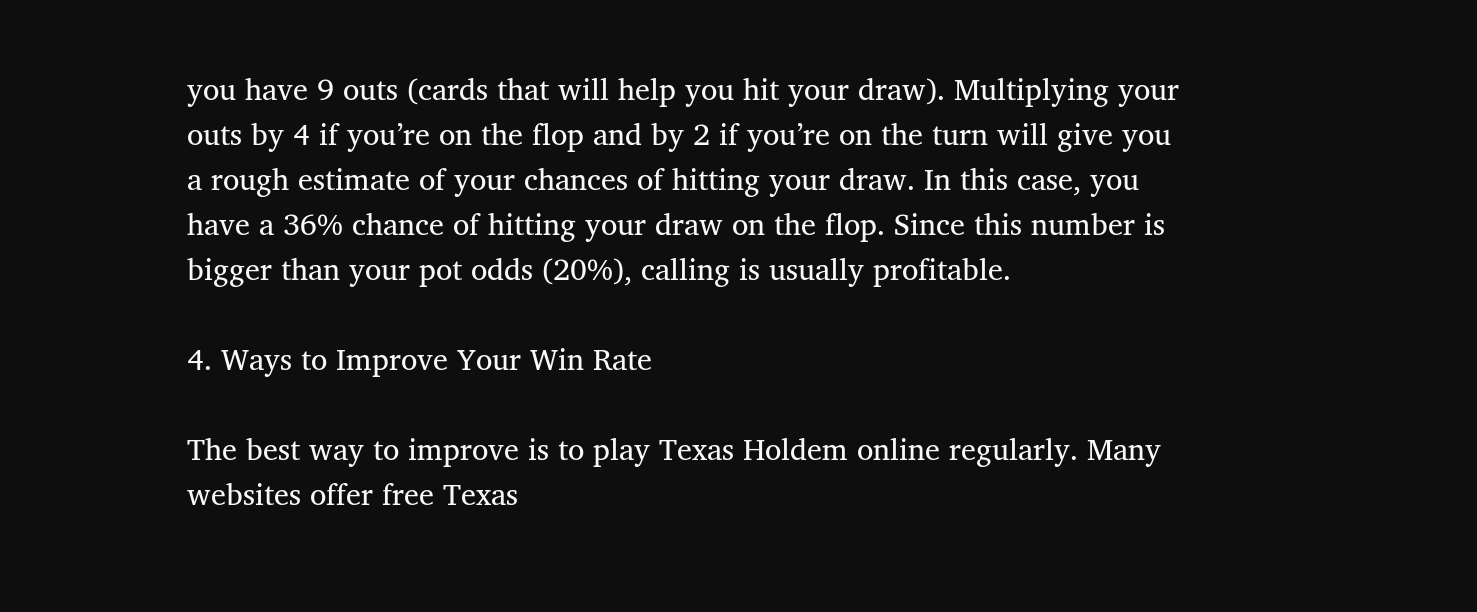you have 9 outs (cards that will help you hit your draw). Multiplying your outs by 4 if you’re on the flop and by 2 if you’re on the turn will give you a rough estimate of your chances of hitting your draw. In this case, you have a 36% chance of hitting your draw on the flop. Since this number is bigger than your pot odds (20%), calling is usually profitable.

4. Ways to Improve Your Win Rate

The best way to improve is to play Texas Holdem online regularly. Many websites offer free Texas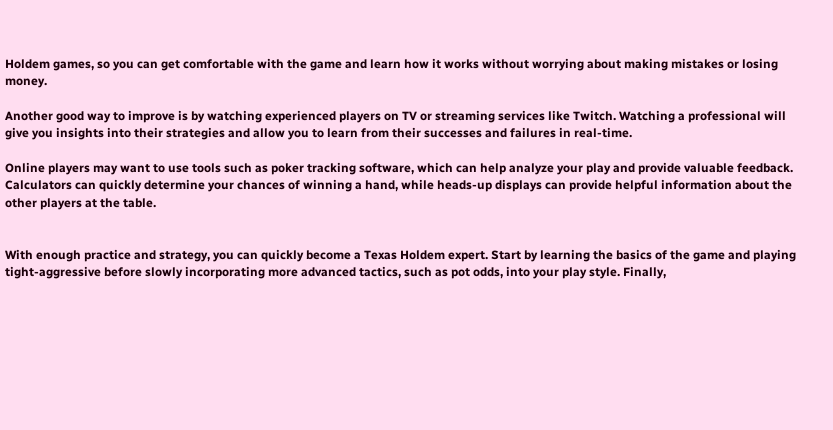Holdem games, so you can get comfortable with the game and learn how it works without worrying about making mistakes or losing money.

Another good way to improve is by watching experienced players on TV or streaming services like Twitch. Watching a professional will give you insights into their strategies and allow you to learn from their successes and failures in real-time.

Online players may want to use tools such as poker tracking software, which can help analyze your play and provide valuable feedback. Calculators can quickly determine your chances of winning a hand, while heads-up displays can provide helpful information about the other players at the table.


With enough practice and strategy, you can quickly become a Texas Holdem expert. Start by learning the basics of the game and playing tight-aggressive before slowly incorporating more advanced tactics, such as pot odds, into your play style. Finally,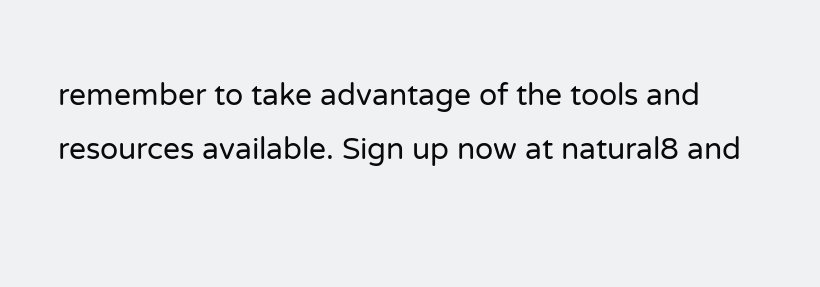remember to take advantage of the tools and resources available. Sign up now at natural8 and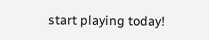start playing today!